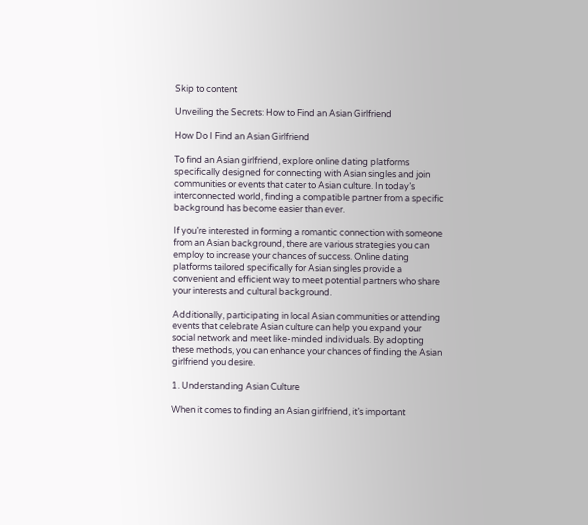Skip to content

Unveiling the Secrets: How to Find an Asian Girlfriend

How Do I Find an Asian Girlfriend

To find an Asian girlfriend, explore online dating platforms specifically designed for connecting with Asian singles and join communities or events that cater to Asian culture. In today’s interconnected world, finding a compatible partner from a specific background has become easier than ever.

If you’re interested in forming a romantic connection with someone from an Asian background, there are various strategies you can employ to increase your chances of success. Online dating platforms tailored specifically for Asian singles provide a convenient and efficient way to meet potential partners who share your interests and cultural background.

Additionally, participating in local Asian communities or attending events that celebrate Asian culture can help you expand your social network and meet like-minded individuals. By adopting these methods, you can enhance your chances of finding the Asian girlfriend you desire.

1. Understanding Asian Culture

When it comes to finding an Asian girlfriend, it’s important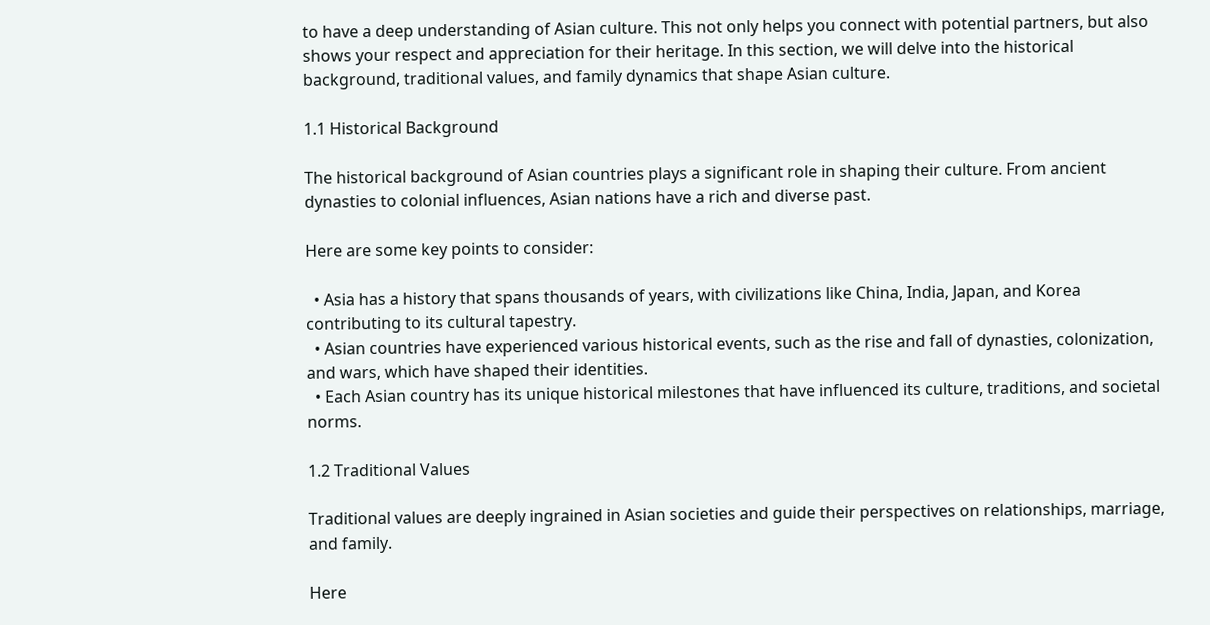to have a deep understanding of Asian culture. This not only helps you connect with potential partners, but also shows your respect and appreciation for their heritage. In this section, we will delve into the historical background, traditional values, and family dynamics that shape Asian culture.

1.1 Historical Background

The historical background of Asian countries plays a significant role in shaping their culture. From ancient dynasties to colonial influences, Asian nations have a rich and diverse past.

Here are some key points to consider:

  • Asia has a history that spans thousands of years, with civilizations like China, India, Japan, and Korea contributing to its cultural tapestry.
  • Asian countries have experienced various historical events, such as the rise and fall of dynasties, colonization, and wars, which have shaped their identities.
  • Each Asian country has its unique historical milestones that have influenced its culture, traditions, and societal norms.

1.2 Traditional Values

Traditional values are deeply ingrained in Asian societies and guide their perspectives on relationships, marriage, and family.

Here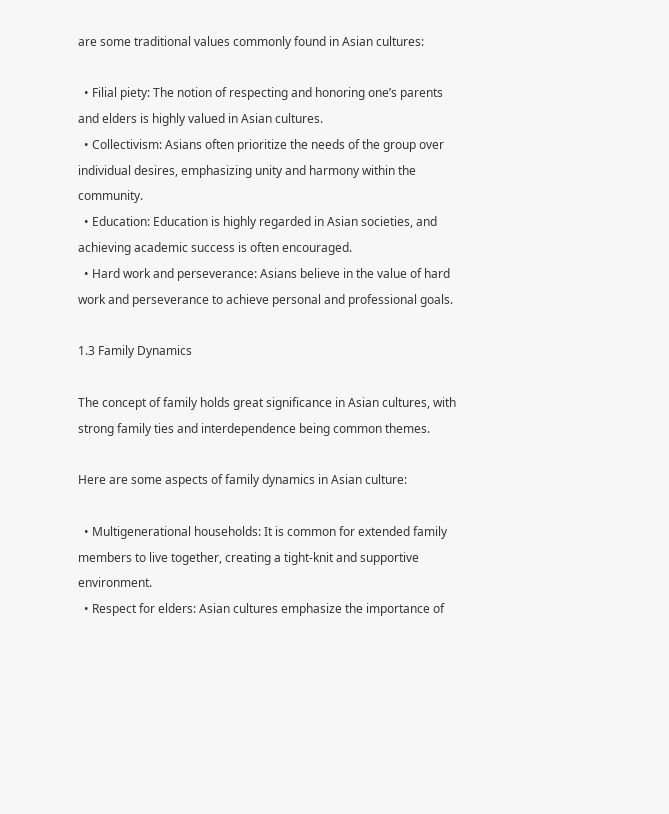are some traditional values commonly found in Asian cultures:

  • Filial piety: The notion of respecting and honoring one’s parents and elders is highly valued in Asian cultures.
  • Collectivism: Asians often prioritize the needs of the group over individual desires, emphasizing unity and harmony within the community.
  • Education: Education is highly regarded in Asian societies, and achieving academic success is often encouraged.
  • Hard work and perseverance: Asians believe in the value of hard work and perseverance to achieve personal and professional goals.

1.3 Family Dynamics

The concept of family holds great significance in Asian cultures, with strong family ties and interdependence being common themes.

Here are some aspects of family dynamics in Asian culture:

  • Multigenerational households: It is common for extended family members to live together, creating a tight-knit and supportive environment.
  • Respect for elders: Asian cultures emphasize the importance of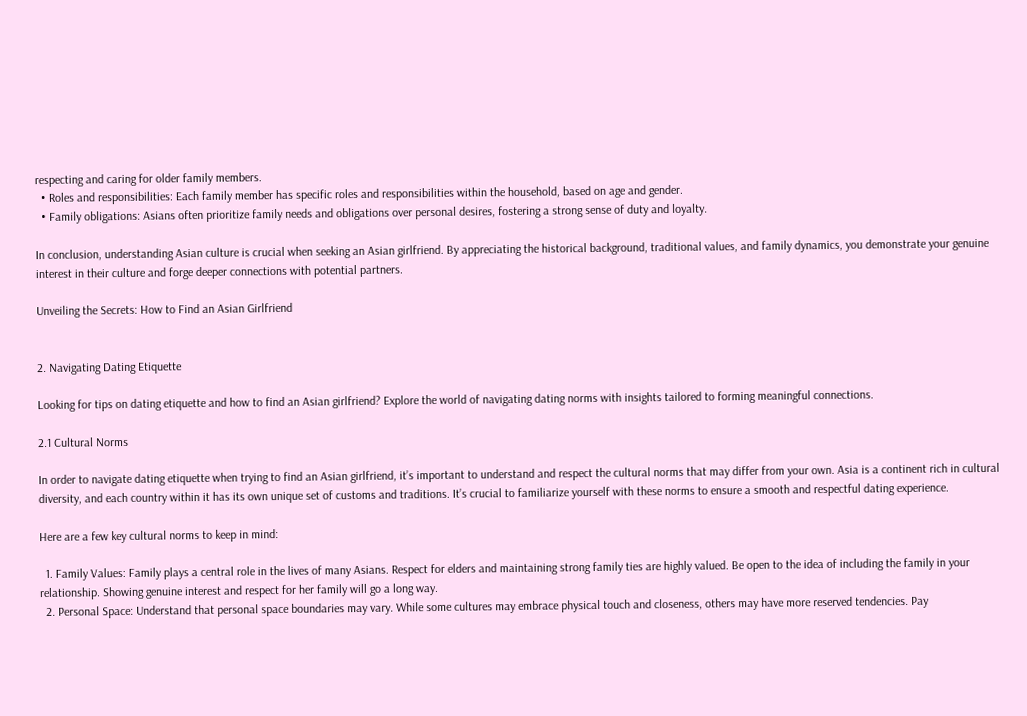respecting and caring for older family members.
  • Roles and responsibilities: Each family member has specific roles and responsibilities within the household, based on age and gender.
  • Family obligations: Asians often prioritize family needs and obligations over personal desires, fostering a strong sense of duty and loyalty.

In conclusion, understanding Asian culture is crucial when seeking an Asian girlfriend. By appreciating the historical background, traditional values, and family dynamics, you demonstrate your genuine interest in their culture and forge deeper connections with potential partners.

Unveiling the Secrets: How to Find an Asian Girlfriend


2. Navigating Dating Etiquette

Looking for tips on dating etiquette and how to find an Asian girlfriend? Explore the world of navigating dating norms with insights tailored to forming meaningful connections.

2.1 Cultural Norms

In order to navigate dating etiquette when trying to find an Asian girlfriend, it’s important to understand and respect the cultural norms that may differ from your own. Asia is a continent rich in cultural diversity, and each country within it has its own unique set of customs and traditions. It’s crucial to familiarize yourself with these norms to ensure a smooth and respectful dating experience.

Here are a few key cultural norms to keep in mind:

  1. Family Values: Family plays a central role in the lives of many Asians. Respect for elders and maintaining strong family ties are highly valued. Be open to the idea of including the family in your relationship. Showing genuine interest and respect for her family will go a long way.
  2. Personal Space: Understand that personal space boundaries may vary. While some cultures may embrace physical touch and closeness, others may have more reserved tendencies. Pay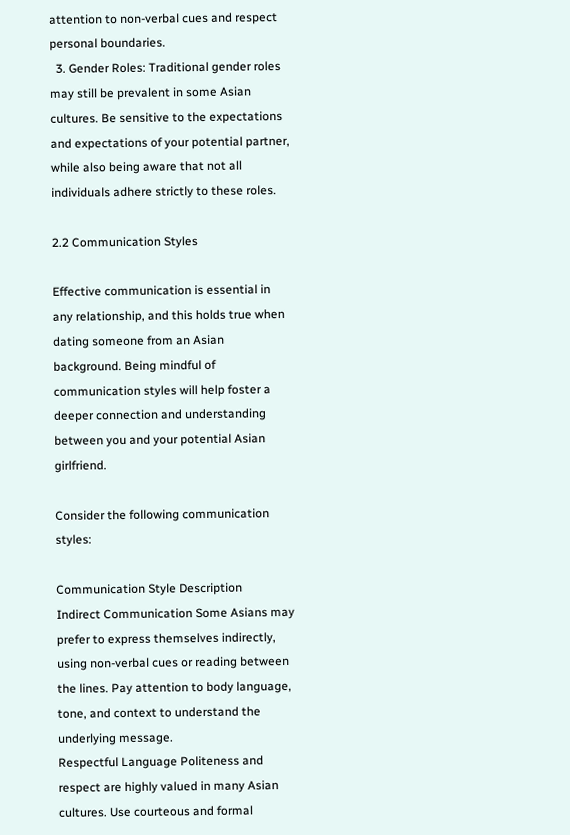attention to non-verbal cues and respect personal boundaries.
  3. Gender Roles: Traditional gender roles may still be prevalent in some Asian cultures. Be sensitive to the expectations and expectations of your potential partner, while also being aware that not all individuals adhere strictly to these roles.

2.2 Communication Styles

Effective communication is essential in any relationship, and this holds true when dating someone from an Asian background. Being mindful of communication styles will help foster a deeper connection and understanding between you and your potential Asian girlfriend.

Consider the following communication styles:

Communication Style Description
Indirect Communication Some Asians may prefer to express themselves indirectly, using non-verbal cues or reading between the lines. Pay attention to body language, tone, and context to understand the underlying message.
Respectful Language Politeness and respect are highly valued in many Asian cultures. Use courteous and formal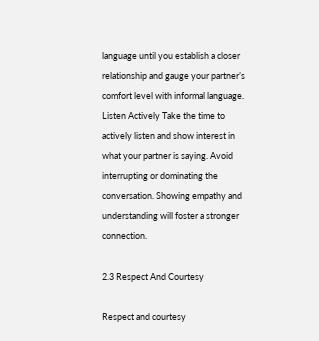language until you establish a closer relationship and gauge your partner’s comfort level with informal language.
Listen Actively Take the time to actively listen and show interest in what your partner is saying. Avoid interrupting or dominating the conversation. Showing empathy and understanding will foster a stronger connection.

2.3 Respect And Courtesy

Respect and courtesy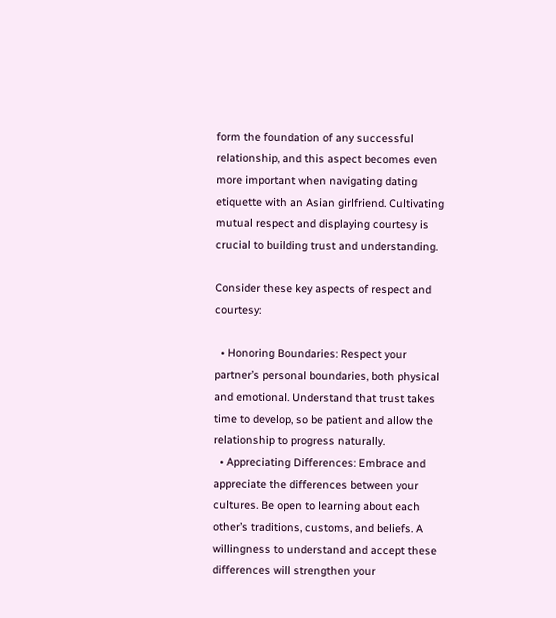form the foundation of any successful relationship, and this aspect becomes even more important when navigating dating etiquette with an Asian girlfriend. Cultivating mutual respect and displaying courtesy is crucial to building trust and understanding.

Consider these key aspects of respect and courtesy:

  • Honoring Boundaries: Respect your partner’s personal boundaries, both physical and emotional. Understand that trust takes time to develop, so be patient and allow the relationship to progress naturally.
  • Appreciating Differences: Embrace and appreciate the differences between your cultures. Be open to learning about each other’s traditions, customs, and beliefs. A willingness to understand and accept these differences will strengthen your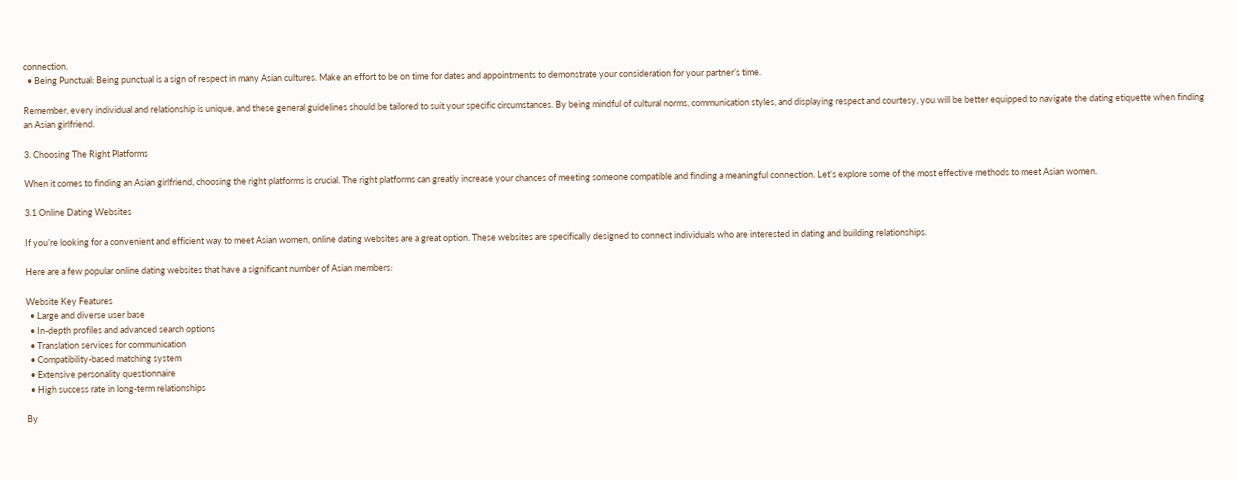connection.
  • Being Punctual: Being punctual is a sign of respect in many Asian cultures. Make an effort to be on time for dates and appointments to demonstrate your consideration for your partner’s time.

Remember, every individual and relationship is unique, and these general guidelines should be tailored to suit your specific circumstances. By being mindful of cultural norms, communication styles, and displaying respect and courtesy, you will be better equipped to navigate the dating etiquette when finding an Asian girlfriend.

3. Choosing The Right Platforms

When it comes to finding an Asian girlfriend, choosing the right platforms is crucial. The right platforms can greatly increase your chances of meeting someone compatible and finding a meaningful connection. Let’s explore some of the most effective methods to meet Asian women.

3.1 Online Dating Websites

If you’re looking for a convenient and efficient way to meet Asian women, online dating websites are a great option. These websites are specifically designed to connect individuals who are interested in dating and building relationships.

Here are a few popular online dating websites that have a significant number of Asian members:

Website Key Features
  • Large and diverse user base
  • In-depth profiles and advanced search options
  • Translation services for communication
  • Compatibility-based matching system
  • Extensive personality questionnaire
  • High success rate in long-term relationships

By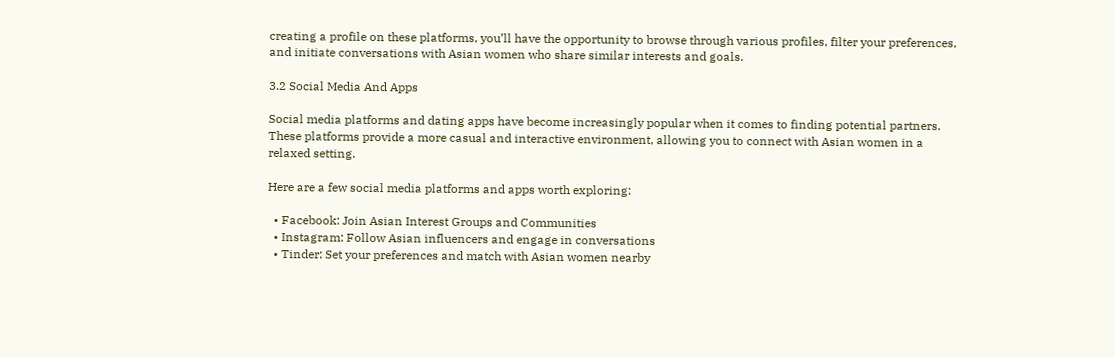creating a profile on these platforms, you’ll have the opportunity to browse through various profiles, filter your preferences, and initiate conversations with Asian women who share similar interests and goals.

3.2 Social Media And Apps

Social media platforms and dating apps have become increasingly popular when it comes to finding potential partners. These platforms provide a more casual and interactive environment, allowing you to connect with Asian women in a relaxed setting.

Here are a few social media platforms and apps worth exploring:

  • Facebook: Join Asian Interest Groups and Communities
  • Instagram: Follow Asian influencers and engage in conversations
  • Tinder: Set your preferences and match with Asian women nearby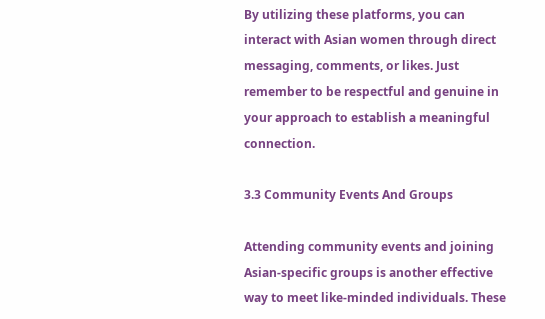By utilizing these platforms, you can interact with Asian women through direct messaging, comments, or likes. Just remember to be respectful and genuine in your approach to establish a meaningful connection.

3.3 Community Events And Groups

Attending community events and joining Asian-specific groups is another effective way to meet like-minded individuals. These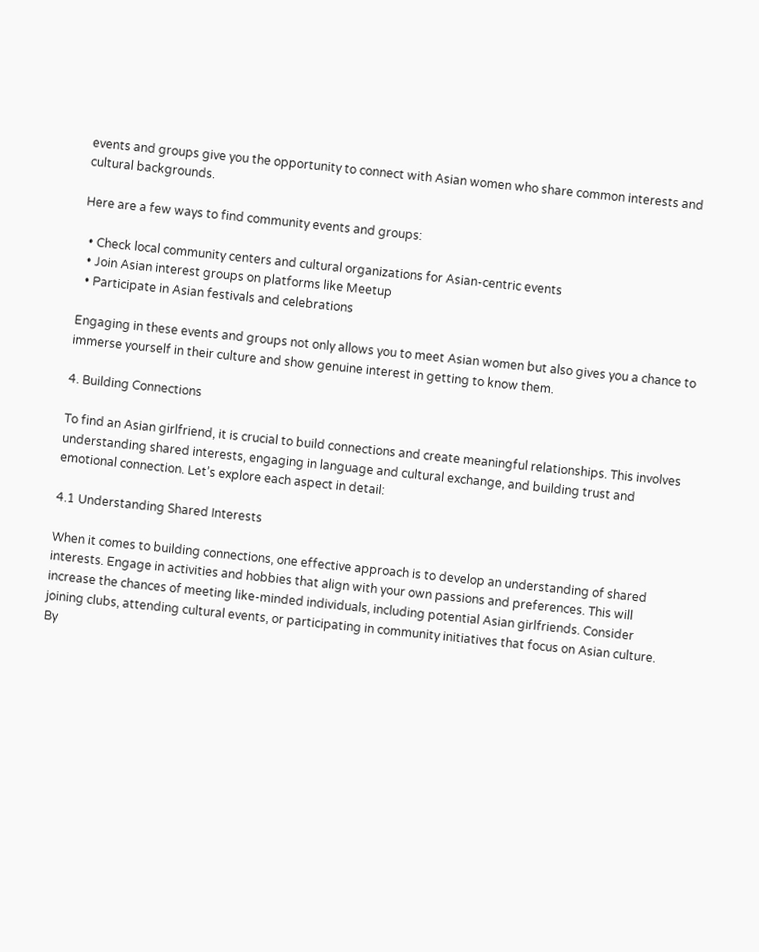events and groups give you the opportunity to connect with Asian women who share common interests and cultural backgrounds.

Here are a few ways to find community events and groups:

  • Check local community centers and cultural organizations for Asian-centric events
  • Join Asian interest groups on platforms like Meetup
  • Participate in Asian festivals and celebrations

Engaging in these events and groups not only allows you to meet Asian women but also gives you a chance to immerse yourself in their culture and show genuine interest in getting to know them.

4. Building Connections

To find an Asian girlfriend, it is crucial to build connections and create meaningful relationships. This involves understanding shared interests, engaging in language and cultural exchange, and building trust and emotional connection. Let’s explore each aspect in detail:

4.1 Understanding Shared Interests

When it comes to building connections, one effective approach is to develop an understanding of shared interests. Engage in activities and hobbies that align with your own passions and preferences. This will increase the chances of meeting like-minded individuals, including potential Asian girlfriends. Consider joining clubs, attending cultural events, or participating in community initiatives that focus on Asian culture. By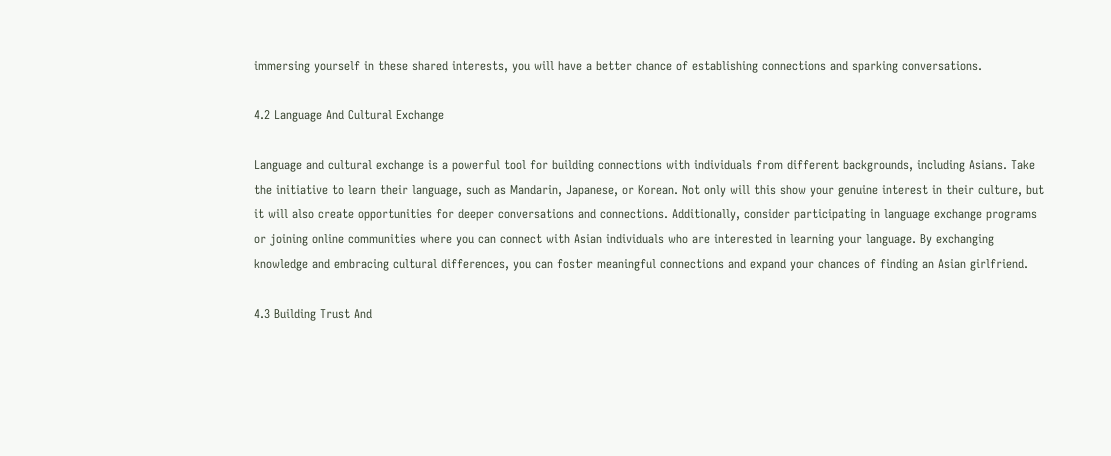immersing yourself in these shared interests, you will have a better chance of establishing connections and sparking conversations.

4.2 Language And Cultural Exchange

Language and cultural exchange is a powerful tool for building connections with individuals from different backgrounds, including Asians. Take the initiative to learn their language, such as Mandarin, Japanese, or Korean. Not only will this show your genuine interest in their culture, but it will also create opportunities for deeper conversations and connections. Additionally, consider participating in language exchange programs or joining online communities where you can connect with Asian individuals who are interested in learning your language. By exchanging knowledge and embracing cultural differences, you can foster meaningful connections and expand your chances of finding an Asian girlfriend.

4.3 Building Trust And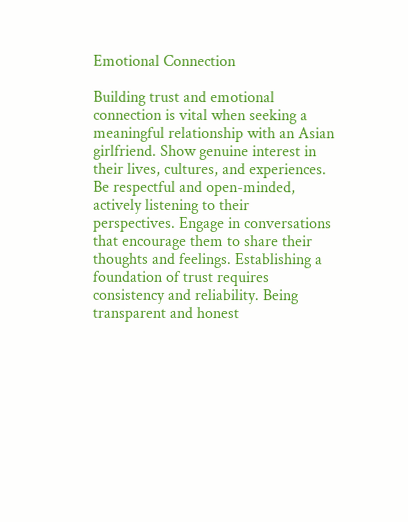Emotional Connection

Building trust and emotional connection is vital when seeking a meaningful relationship with an Asian girlfriend. Show genuine interest in their lives, cultures, and experiences. Be respectful and open-minded, actively listening to their perspectives. Engage in conversations that encourage them to share their thoughts and feelings. Establishing a foundation of trust requires consistency and reliability. Being transparent and honest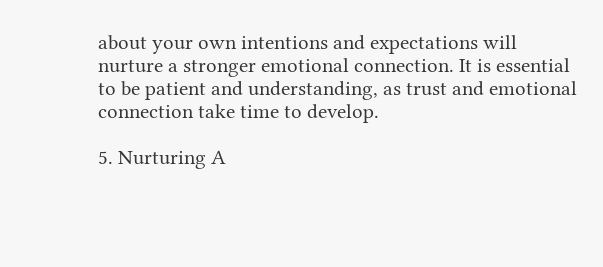about your own intentions and expectations will nurture a stronger emotional connection. It is essential to be patient and understanding, as trust and emotional connection take time to develop.

5. Nurturing A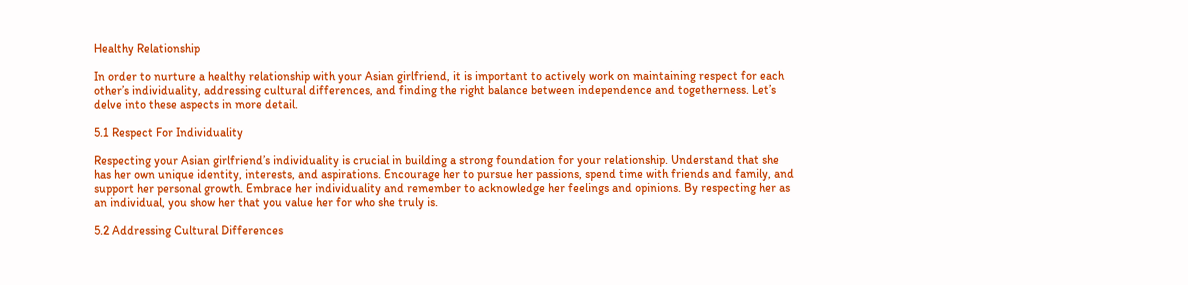Healthy Relationship

In order to nurture a healthy relationship with your Asian girlfriend, it is important to actively work on maintaining respect for each other’s individuality, addressing cultural differences, and finding the right balance between independence and togetherness. Let’s delve into these aspects in more detail.

5.1 Respect For Individuality

Respecting your Asian girlfriend’s individuality is crucial in building a strong foundation for your relationship. Understand that she has her own unique identity, interests, and aspirations. Encourage her to pursue her passions, spend time with friends and family, and support her personal growth. Embrace her individuality and remember to acknowledge her feelings and opinions. By respecting her as an individual, you show her that you value her for who she truly is.

5.2 Addressing Cultural Differences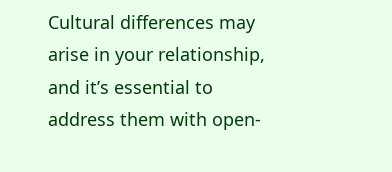Cultural differences may arise in your relationship, and it’s essential to address them with open-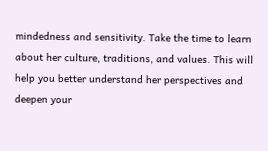mindedness and sensitivity. Take the time to learn about her culture, traditions, and values. This will help you better understand her perspectives and deepen your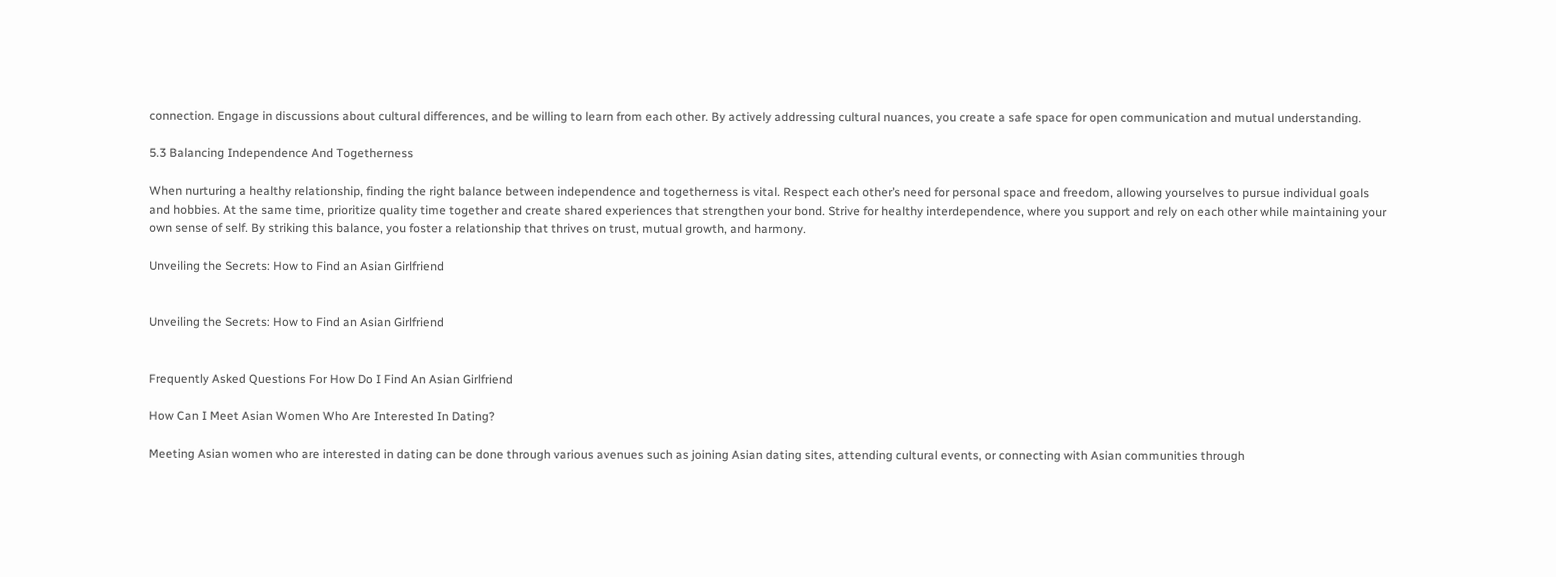connection. Engage in discussions about cultural differences, and be willing to learn from each other. By actively addressing cultural nuances, you create a safe space for open communication and mutual understanding.

5.3 Balancing Independence And Togetherness

When nurturing a healthy relationship, finding the right balance between independence and togetherness is vital. Respect each other’s need for personal space and freedom, allowing yourselves to pursue individual goals and hobbies. At the same time, prioritize quality time together and create shared experiences that strengthen your bond. Strive for healthy interdependence, where you support and rely on each other while maintaining your own sense of self. By striking this balance, you foster a relationship that thrives on trust, mutual growth, and harmony.

Unveiling the Secrets: How to Find an Asian Girlfriend


Unveiling the Secrets: How to Find an Asian Girlfriend


Frequently Asked Questions For How Do I Find An Asian Girlfriend

How Can I Meet Asian Women Who Are Interested In Dating?

Meeting Asian women who are interested in dating can be done through various avenues such as joining Asian dating sites, attending cultural events, or connecting with Asian communities through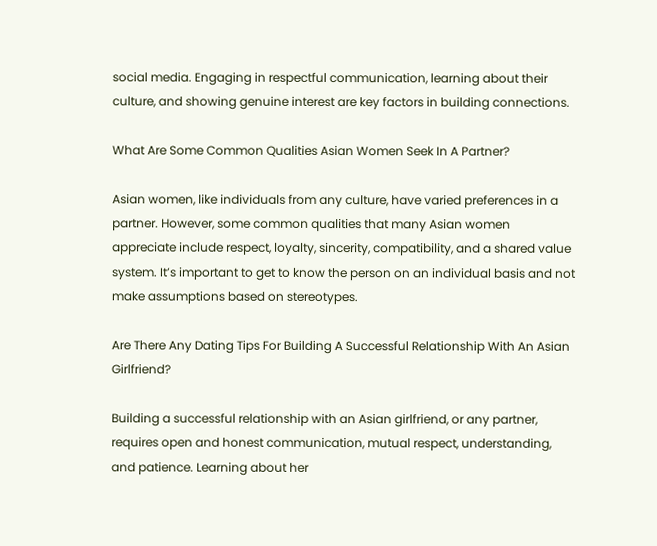social media. Engaging in respectful communication, learning about their culture, and showing genuine interest are key factors in building connections.

What Are Some Common Qualities Asian Women Seek In A Partner?

Asian women, like individuals from any culture, have varied preferences in a partner. However, some common qualities that many Asian women appreciate include respect, loyalty, sincerity, compatibility, and a shared value system. It’s important to get to know the person on an individual basis and not make assumptions based on stereotypes.

Are There Any Dating Tips For Building A Successful Relationship With An Asian Girlfriend?

Building a successful relationship with an Asian girlfriend, or any partner, requires open and honest communication, mutual respect, understanding, and patience. Learning about her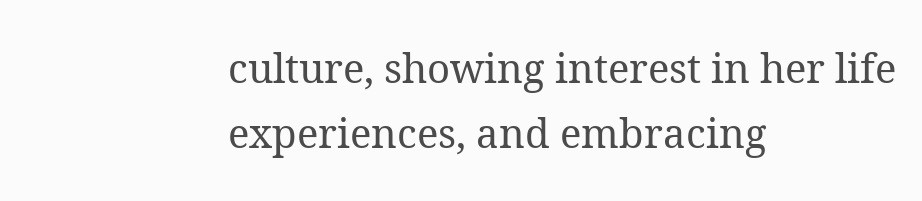culture, showing interest in her life experiences, and embracing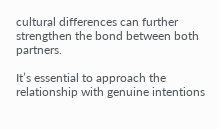cultural differences can further strengthen the bond between both partners.

It’s essential to approach the relationship with genuine intentions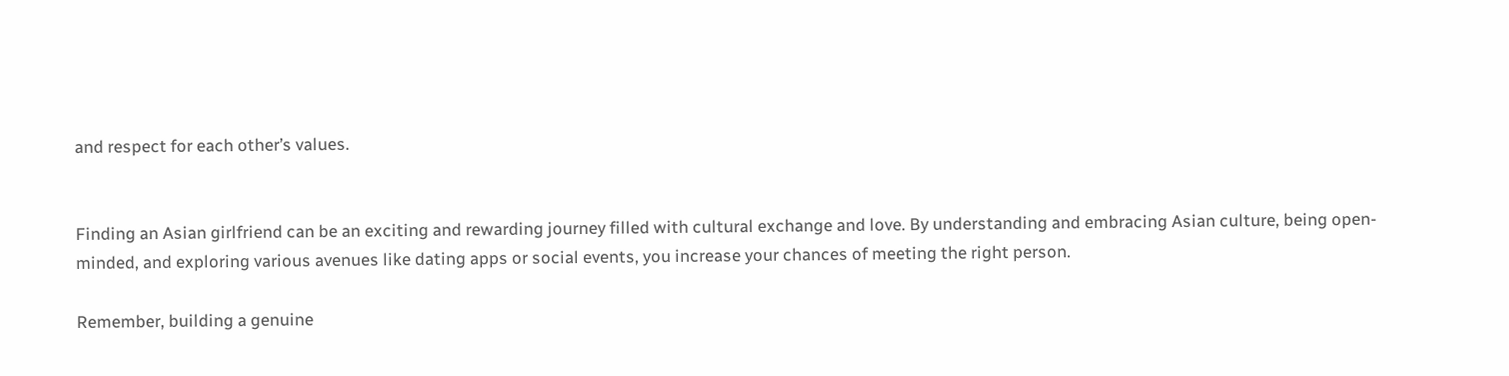and respect for each other’s values.


Finding an Asian girlfriend can be an exciting and rewarding journey filled with cultural exchange and love. By understanding and embracing Asian culture, being open-minded, and exploring various avenues like dating apps or social events, you increase your chances of meeting the right person.

Remember, building a genuine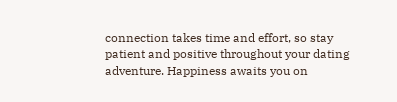connection takes time and effort, so stay patient and positive throughout your dating adventure. Happiness awaits you on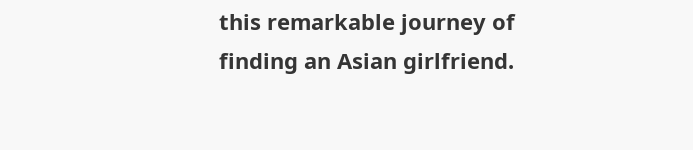this remarkable journey of finding an Asian girlfriend.